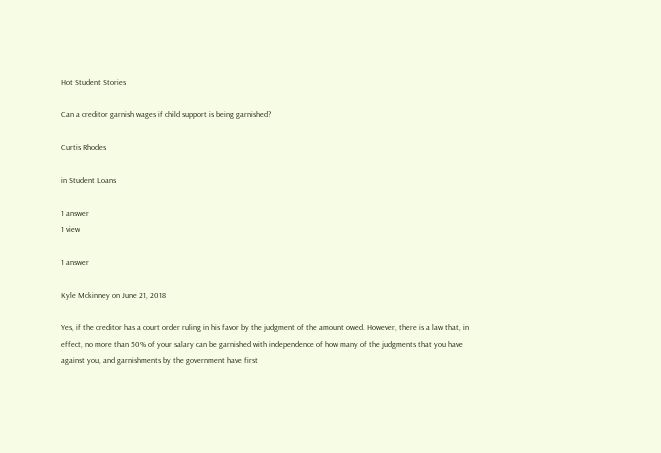Hot Student Stories

Can a creditor garnish wages if child support is being garnished?

Curtis Rhodes

in Student Loans

1 answer
1 view

1 answer

Kyle Mckinney on June 21, 2018

Yes, if the creditor has a court order ruling in his favor by the judgment of the amount owed. However, there is a law that, in effect, no more than 50% of your salary can be garnished with independence of how many of the judgments that you have against you, and garnishments by the government have first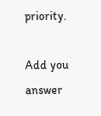priority.

Add you answer